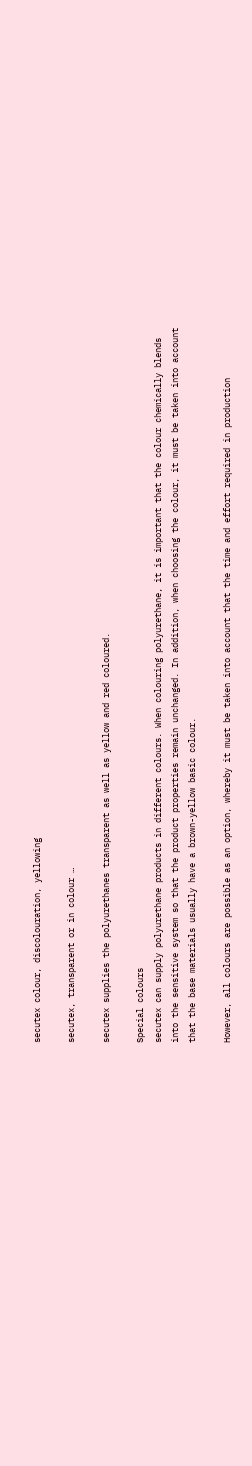secutex colour, discolouration, yellowing

secutex, transparent or in colour …

secutex supplies the polyurethanes transparent as well as yellow and red coloured.

Special colours
secutex can supply polyurethane products in different colours. When colouring polyurethane, it is important that the colour chemically blends into the sensitive system so that the product properties remain unchanged. In addition, when choosing the colour, it must be taken into account that the base materials usually have a brown-yellow basic colour.

However, all colours are possible as an option, whereby it must be taken into account that the time and effort required in production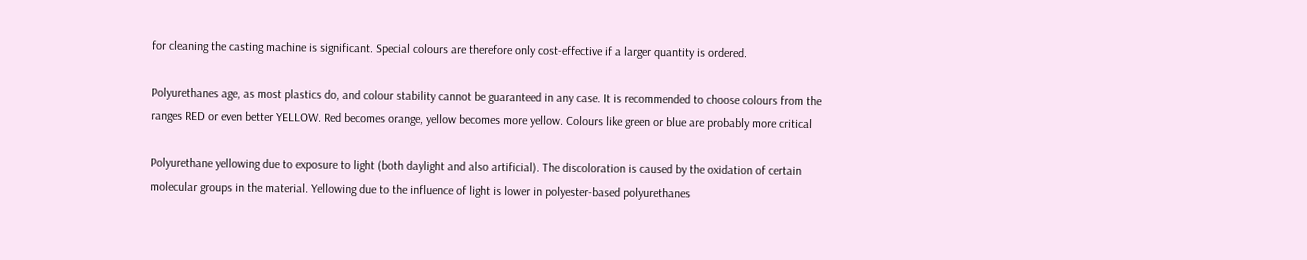for cleaning the casting machine is significant. Special colours are therefore only cost-effective if a larger quantity is ordered.

Polyurethanes age, as most plastics do, and colour stability cannot be guaranteed in any case. It is recommended to choose colours from the ranges RED or even better YELLOW. Red becomes orange, yellow becomes more yellow. Colours like green or blue are probably more critical

Polyurethane yellowing due to exposure to light (both daylight and also artificial). The discoloration is caused by the oxidation of certain molecular groups in the material. Yellowing due to the influence of light is lower in polyester-based polyurethanes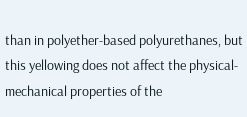than in polyether-based polyurethanes, but this yellowing does not affect the physical-mechanical properties of the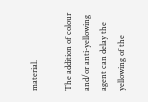material.

The addition of colour and/or anti-yellowing agent can delay the yellowing of the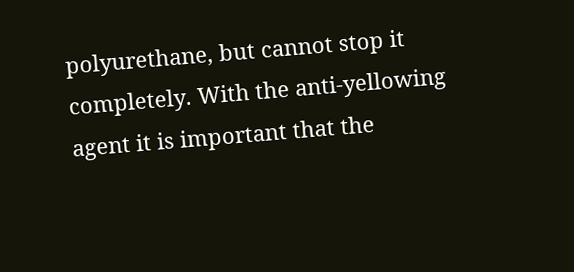polyurethane, but cannot stop it completely. With the anti-yellowing agent it is important that the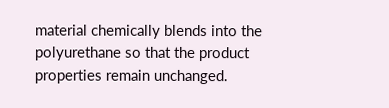material chemically blends into the polyurethane so that the product properties remain unchanged.